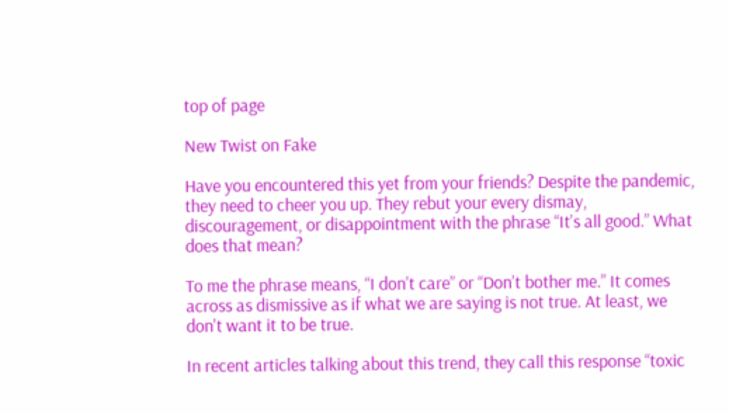top of page

New Twist on Fake

Have you encountered this yet from your friends? Despite the pandemic, they need to cheer you up. They rebut your every dismay, discouragement, or disappointment with the phrase “It’s all good.” What does that mean?

To me the phrase means, “I don’t care” or “Don’t bother me.” It comes across as dismissive as if what we are saying is not true. At least, we don't want it to be true.

In recent articles talking about this trend, they call this response “toxic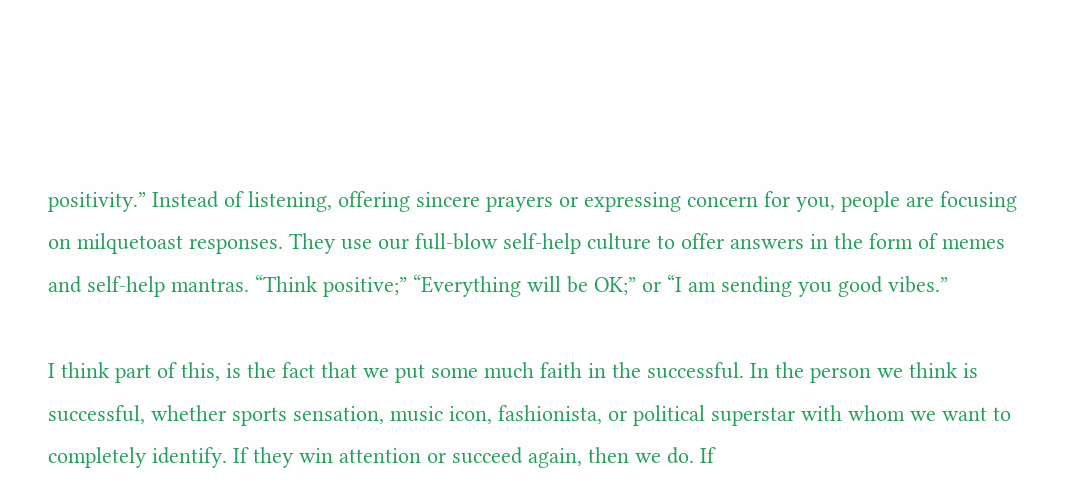positivity.” Instead of listening, offering sincere prayers or expressing concern for you, people are focusing on milquetoast responses. They use our full-blow self-help culture to offer answers in the form of memes and self-help mantras. “Think positive;” “Everything will be OK;” or “I am sending you good vibes.”

I think part of this, is the fact that we put some much faith in the successful. In the person we think is successful, whether sports sensation, music icon, fashionista, or political superstar with whom we want to completely identify. If they win attention or succeed again, then we do. If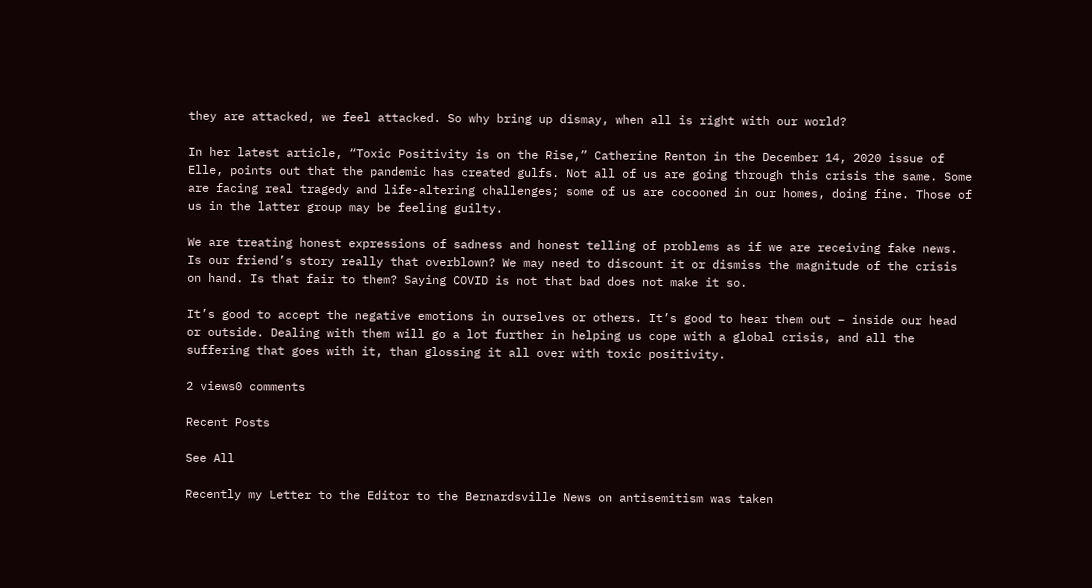they are attacked, we feel attacked. So why bring up dismay, when all is right with our world?

In her latest article, “Toxic Positivity is on the Rise,” Catherine Renton in the December 14, 2020 issue of Elle, points out that the pandemic has created gulfs. Not all of us are going through this crisis the same. Some are facing real tragedy and life-altering challenges; some of us are cocooned in our homes, doing fine. Those of us in the latter group may be feeling guilty.

We are treating honest expressions of sadness and honest telling of problems as if we are receiving fake news. Is our friend’s story really that overblown? We may need to discount it or dismiss the magnitude of the crisis on hand. Is that fair to them? Saying COVID is not that bad does not make it so.

It’s good to accept the negative emotions in ourselves or others. It’s good to hear them out – inside our head or outside. Dealing with them will go a lot further in helping us cope with a global crisis, and all the suffering that goes with it, than glossing it all over with toxic positivity.

2 views0 comments

Recent Posts

See All

Recently my Letter to the Editor to the Bernardsville News on antisemitism was taken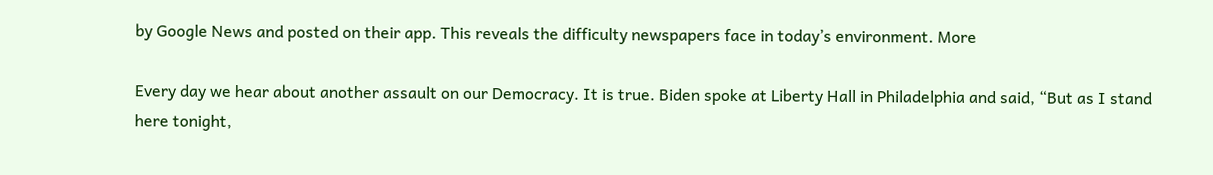by Google News and posted on their app. This reveals the difficulty newspapers face in today’s environment. More

Every day we hear about another assault on our Democracy. It is true. Biden spoke at Liberty Hall in Philadelphia and said, “But as I stand here tonight,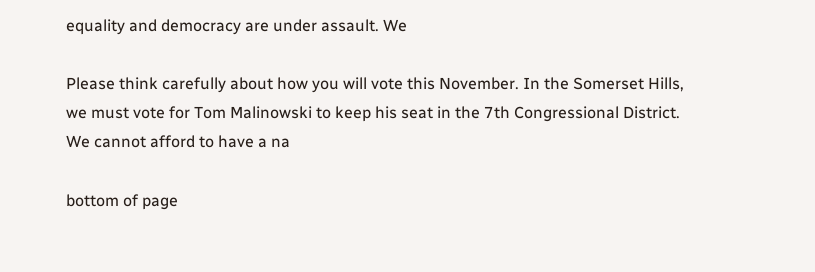equality and democracy are under assault. We

Please think carefully about how you will vote this November. In the Somerset Hills, we must vote for Tom Malinowski to keep his seat in the 7th Congressional District. We cannot afford to have a na

bottom of page